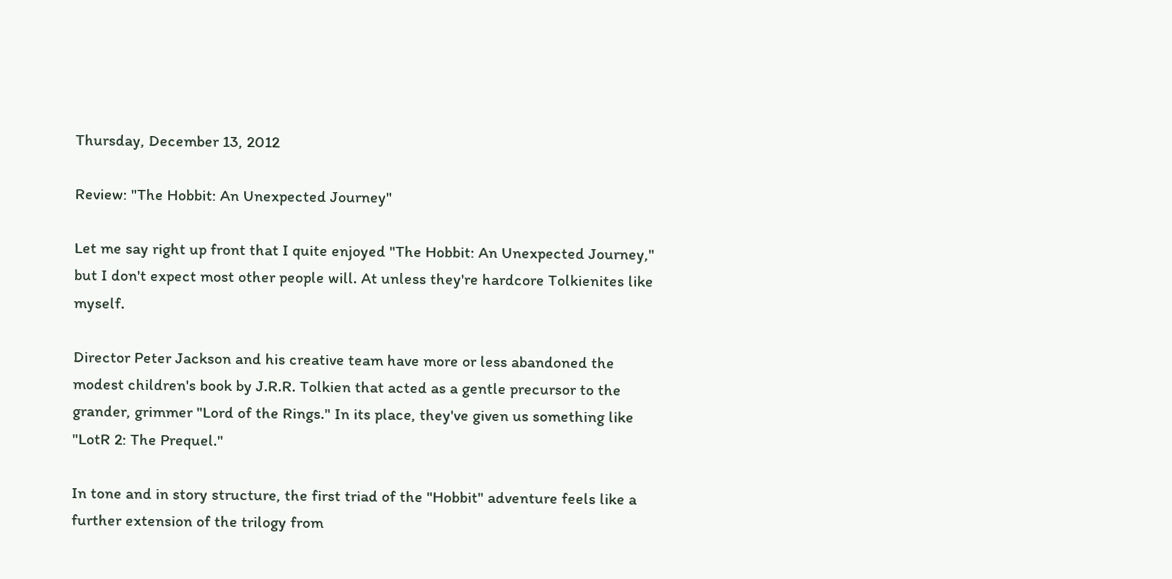Thursday, December 13, 2012

Review: "The Hobbit: An Unexpected Journey"

Let me say right up front that I quite enjoyed "The Hobbit: An Unexpected Journey," but I don't expect most other people will. At unless they're hardcore Tolkienites like myself.

Director Peter Jackson and his creative team have more or less abandoned the modest children's book by J.R.R. Tolkien that acted as a gentle precursor to the grander, grimmer "Lord of the Rings." In its place, they've given us something like "LotR 2: The Prequel."

In tone and in story structure, the first triad of the "Hobbit" adventure feels like a further extension of the trilogy from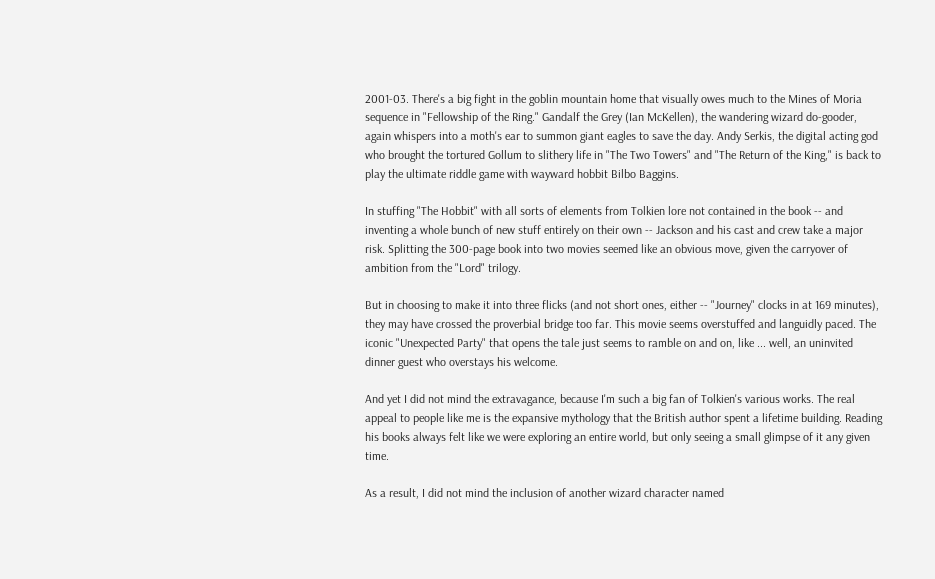2001-03. There's a big fight in the goblin mountain home that visually owes much to the Mines of Moria sequence in "Fellowship of the Ring." Gandalf the Grey (Ian McKellen), the wandering wizard do-gooder, again whispers into a moth's ear to summon giant eagles to save the day. Andy Serkis, the digital acting god who brought the tortured Gollum to slithery life in "The Two Towers" and "The Return of the King," is back to play the ultimate riddle game with wayward hobbit Bilbo Baggins.

In stuffing "The Hobbit" with all sorts of elements from Tolkien lore not contained in the book -- and inventing a whole bunch of new stuff entirely on their own -- Jackson and his cast and crew take a major risk. Splitting the 300-page book into two movies seemed like an obvious move, given the carryover of ambition from the "Lord" trilogy.

But in choosing to make it into three flicks (and not short ones, either -- "Journey" clocks in at 169 minutes), they may have crossed the proverbial bridge too far. This movie seems overstuffed and languidly paced. The iconic "Unexpected Party" that opens the tale just seems to ramble on and on, like ... well, an uninvited dinner guest who overstays his welcome.

And yet I did not mind the extravagance, because I'm such a big fan of Tolkien's various works. The real appeal to people like me is the expansive mythology that the British author spent a lifetime building. Reading his books always felt like we were exploring an entire world, but only seeing a small glimpse of it any given time.

As a result, I did not mind the inclusion of another wizard character named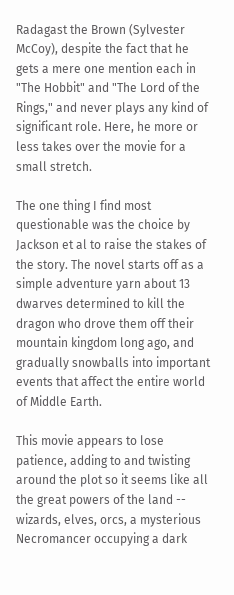Radagast the Brown (Sylvester McCoy), despite the fact that he gets a mere one mention each in "The Hobbit" and "The Lord of the Rings," and never plays any kind of significant role. Here, he more or less takes over the movie for a small stretch.

The one thing I find most questionable was the choice by Jackson et al to raise the stakes of the story. The novel starts off as a simple adventure yarn about 13 dwarves determined to kill the dragon who drove them off their mountain kingdom long ago, and gradually snowballs into important events that affect the entire world of Middle Earth.

This movie appears to lose patience, adding to and twisting around the plot so it seems like all the great powers of the land -- wizards, elves, orcs, a mysterious Necromancer occupying a dark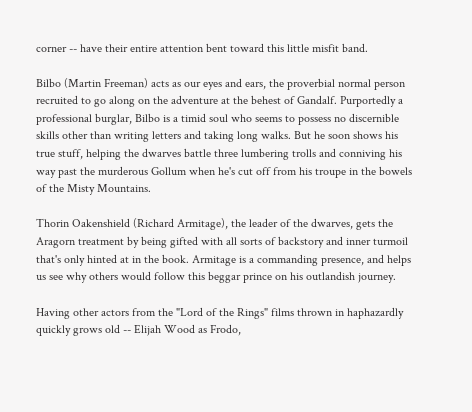corner -- have their entire attention bent toward this little misfit band.

Bilbo (Martin Freeman) acts as our eyes and ears, the proverbial normal person recruited to go along on the adventure at the behest of Gandalf. Purportedly a professional burglar, Bilbo is a timid soul who seems to possess no discernible skills other than writing letters and taking long walks. But he soon shows his true stuff, helping the dwarves battle three lumbering trolls and conniving his way past the murderous Gollum when he's cut off from his troupe in the bowels of the Misty Mountains.

Thorin Oakenshield (Richard Armitage), the leader of the dwarves, gets the Aragorn treatment by being gifted with all sorts of backstory and inner turmoil that's only hinted at in the book. Armitage is a commanding presence, and helps us see why others would follow this beggar prince on his outlandish journey.

Having other actors from the "Lord of the Rings" films thrown in haphazardly quickly grows old -- Elijah Wood as Frodo,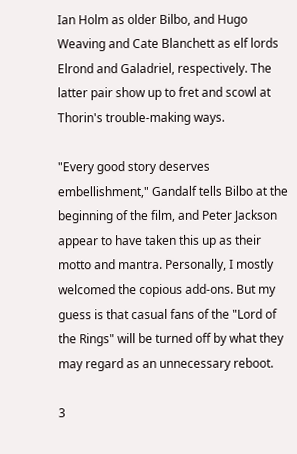Ian Holm as older Bilbo, and Hugo Weaving and Cate Blanchett as elf lords Elrond and Galadriel, respectively. The latter pair show up to fret and scowl at Thorin's trouble-making ways.

"Every good story deserves embellishment," Gandalf tells Bilbo at the beginning of the film, and Peter Jackson appear to have taken this up as their motto and mantra. Personally, I mostly welcomed the copious add-ons. But my guess is that casual fans of the "Lord of the Rings" will be turned off by what they may regard as an unnecessary reboot.

3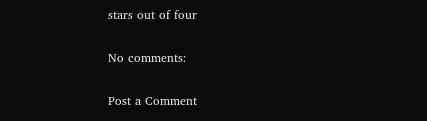stars out of four

No comments:

Post a Comment